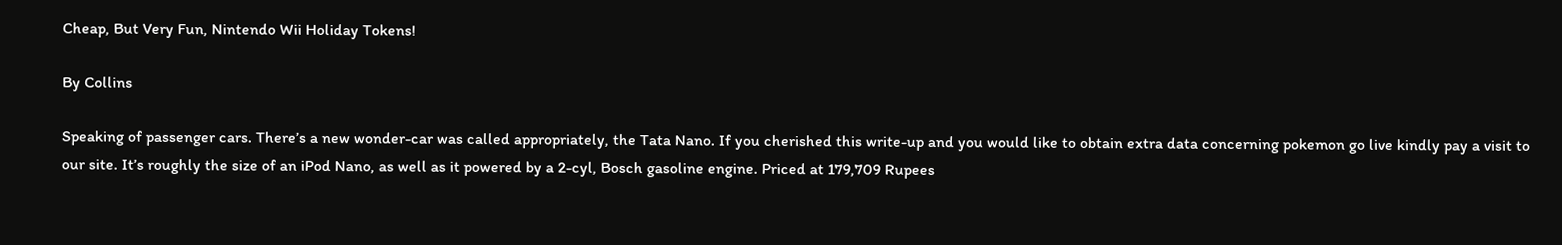Cheap, But Very Fun, Nintendo Wii Holiday Tokens!

By Collins

Speaking of passenger cars. There’s a new wonder-car was called appropriately, the Tata Nano. If you cherished this write-up and you would like to obtain extra data concerning pokemon go live kindly pay a visit to our site. It’s roughly the size of an iPod Nano, as well as it powered by a 2-cyl, Bosch gasoline engine. Priced at 179,709 Rupees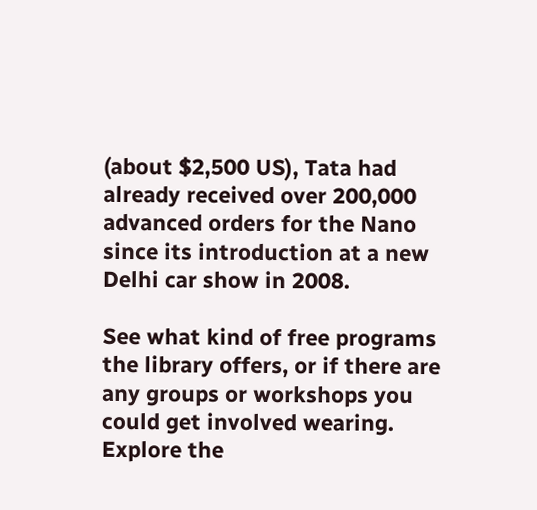(about $2,500 US), Tata had already received over 200,000 advanced orders for the Nano since its introduction at a new Delhi car show in 2008.

See what kind of free programs the library offers, or if there are any groups or workshops you could get involved wearing. Explore the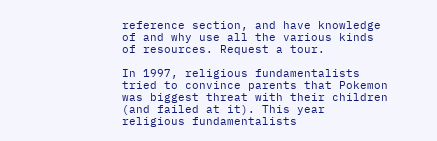reference section, and have knowledge of and why use all the various kinds of resources. Request a tour.

In 1997, religious fundamentalists tried to convince parents that Pokemon was biggest threat with their children (and failed at it). This year religious fundamentalists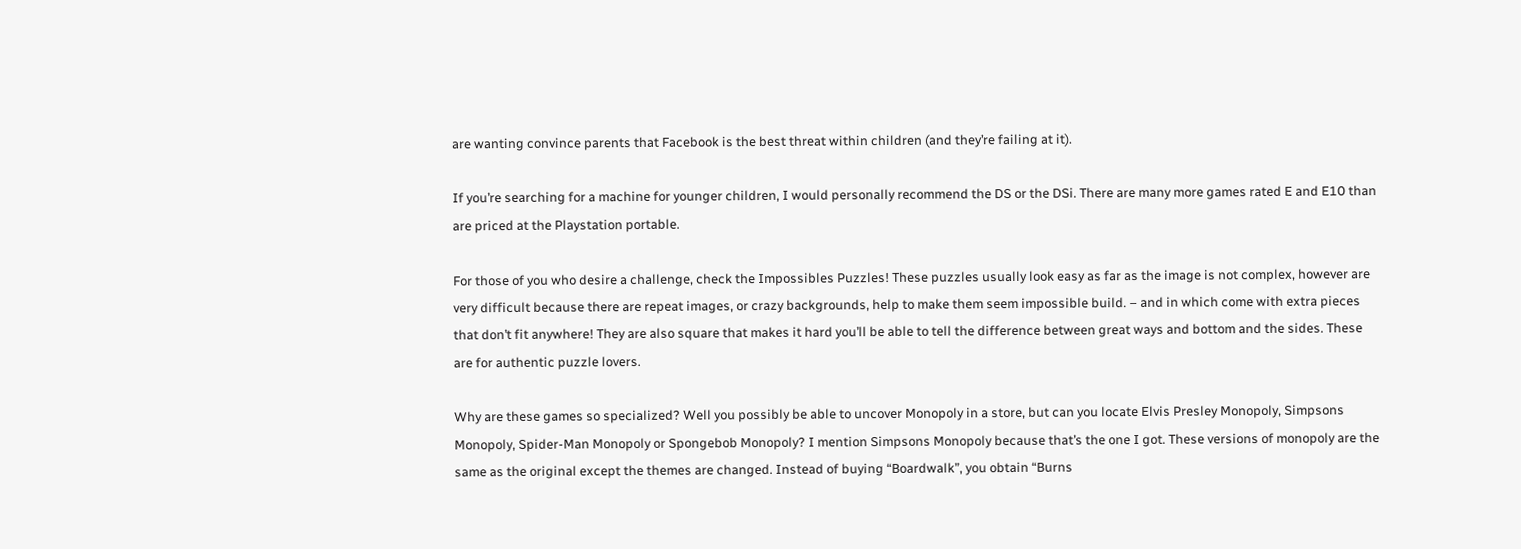are wanting convince parents that Facebook is the best threat within children (and they’re failing at it).

If you’re searching for a machine for younger children, I would personally recommend the DS or the DSi. There are many more games rated E and E10 than are priced at the Playstation portable.

For those of you who desire a challenge, check the Impossibles Puzzles! These puzzles usually look easy as far as the image is not complex, however are very difficult because there are repeat images, or crazy backgrounds, help to make them seem impossible build. – and in which come with extra pieces that don’t fit anywhere! They are also square that makes it hard you’ll be able to tell the difference between great ways and bottom and the sides. These are for authentic puzzle lovers.

Why are these games so specialized? Well you possibly be able to uncover Monopoly in a store, but can you locate Elvis Presley Monopoly, Simpsons Monopoly, Spider-Man Monopoly or Spongebob Monopoly? I mention Simpsons Monopoly because that’s the one I got. These versions of monopoly are the same as the original except the themes are changed. Instead of buying “Boardwalk”, you obtain “Burns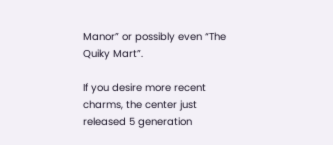Manor” or possibly even “The Quiky Mart”.

If you desire more recent charms, the center just released 5 generation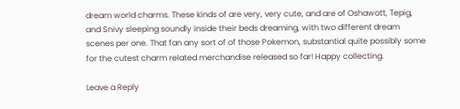dream world charms. These kinds of are very, very cute, and are of Oshawott, Tepig, and Snivy sleeping soundly inside their beds dreaming, with two different dream scenes per one. That fan any sort of of those Pokemon, substantial quite possibly some for the cutest charm related merchandise released so far! Happy collecting.

Leave a Reply